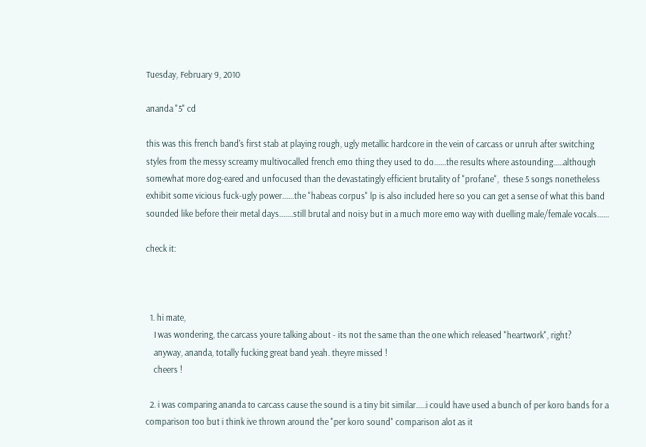Tuesday, February 9, 2010

ananda "5" cd

this was this french band's first stab at playing rough, ugly metallic hardcore in the vein of carcass or unruh after switching styles from the messy screamy multivocalled french emo thing they used to do......the results where astounding.....although somewhat more dog-eared and unfocused than the devastatingly efficient brutality of "profane",  these 5 songs nonetheless exhibit some vicious fuck-ugly power......the "habeas corpus" lp is also included here so you can get a sense of what this band sounded like before their metal days.......still brutal and noisy but in a much more emo way with duelling male/female vocals......

check it:



  1. hi mate,
    I was wondering, the carcass youre talking about - its not the same than the one which released "heartwork", right?
    anyway, ananda, totally fucking great band yeah. theyre missed !
    cheers !

  2. i was comparing ananda to carcass cause the sound is a tiny bit similar.....i could have used a bunch of per koro bands for a comparison too but i think ive thrown around the "per koro sound" comparison alot as it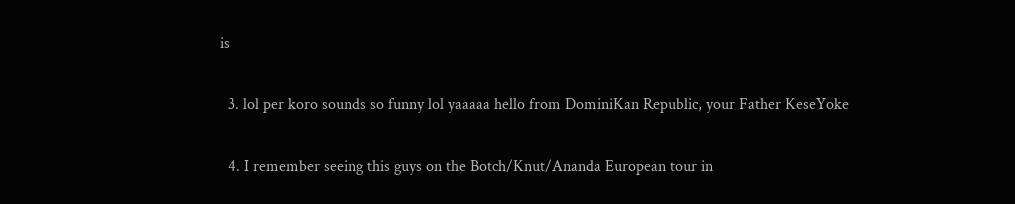is

  3. lol per koro sounds so funny lol yaaaaa hello from DominiKan Republic, your Father KeseYoke

  4. I remember seeing this guys on the Botch/Knut/Ananda European tour in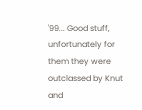'99... Good stuff, unfortunately for them they were outclassed by Knut and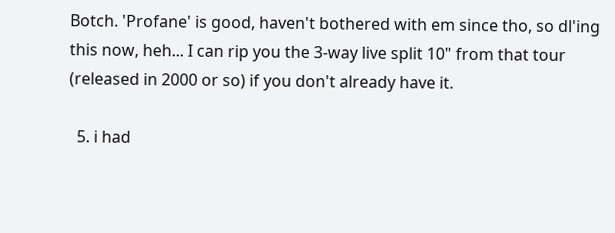Botch. 'Profane' is good, haven't bothered with em since tho, so dl'ing this now, heh... I can rip you the 3-way live split 10" from that tour (released in 2000 or so) if you don't already have it.

  5. i had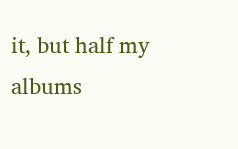it, but half my albums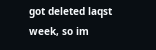got deleted laqst week, so im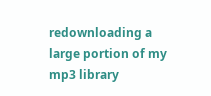redownloading a large portion of my mp3 library